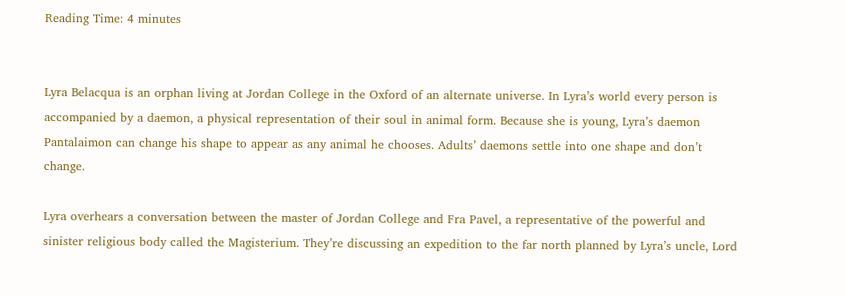Reading Time: 4 minutes


Lyra Belacqua is an orphan living at Jordan College in the Oxford of an alternate universe. In Lyra’s world every person is accompanied by a daemon, a physical representation of their soul in animal form. Because she is young, Lyra’s daemon Pantalaimon can change his shape to appear as any animal he chooses. Adults’ daemons settle into one shape and don’t change.

Lyra overhears a conversation between the master of Jordan College and Fra Pavel, a representative of the powerful and sinister religious body called the Magisterium. They’re discussing an expedition to the far north planned by Lyra’s uncle, Lord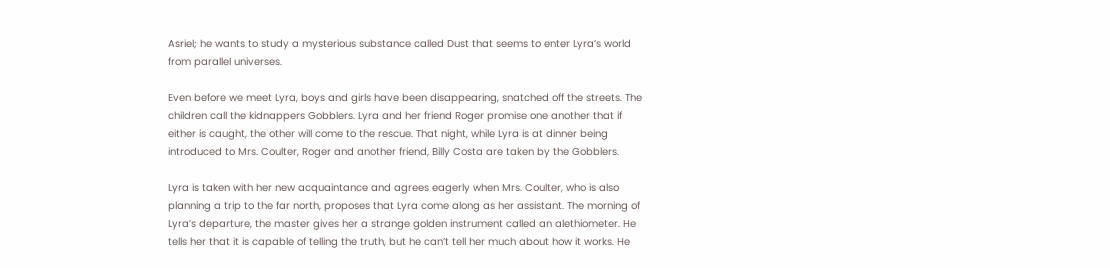Asriel; he wants to study a mysterious substance called Dust that seems to enter Lyra’s world from parallel universes.

Even before we meet Lyra, boys and girls have been disappearing, snatched off the streets. The children call the kidnappers Gobblers. Lyra and her friend Roger promise one another that if either is caught, the other will come to the rescue. That night, while Lyra is at dinner being introduced to Mrs. Coulter, Roger and another friend, Billy Costa are taken by the Gobblers.

Lyra is taken with her new acquaintance and agrees eagerly when Mrs. Coulter, who is also planning a trip to the far north, proposes that Lyra come along as her assistant. The morning of Lyra’s departure, the master gives her a strange golden instrument called an alethiometer. He tells her that it is capable of telling the truth, but he can’t tell her much about how it works. He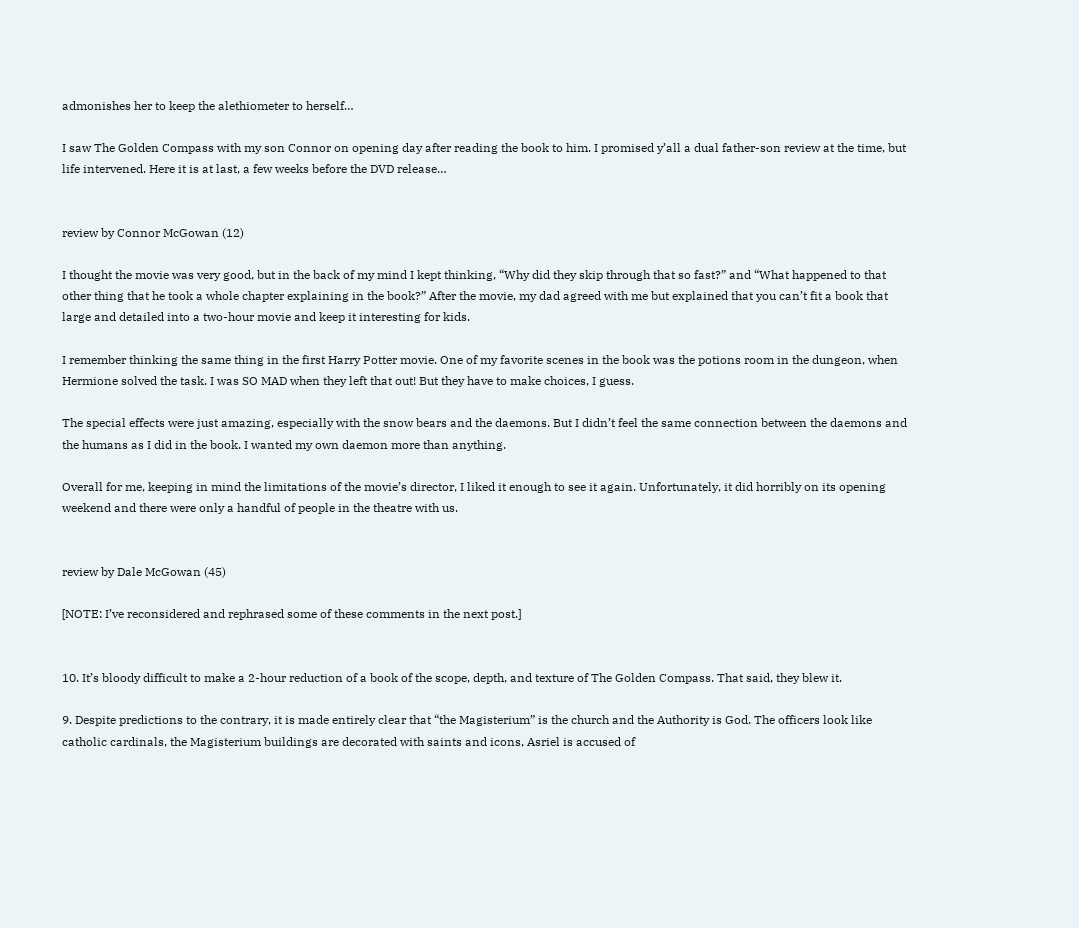admonishes her to keep the alethiometer to herself…

I saw The Golden Compass with my son Connor on opening day after reading the book to him. I promised y’all a dual father-son review at the time, but life intervened. Here it is at last, a few weeks before the DVD release…


review by Connor McGowan (12)

I thought the movie was very good, but in the back of my mind I kept thinking, “Why did they skip through that so fast?” and “What happened to that other thing that he took a whole chapter explaining in the book?” After the movie, my dad agreed with me but explained that you can’t fit a book that large and detailed into a two-hour movie and keep it interesting for kids.

I remember thinking the same thing in the first Harry Potter movie. One of my favorite scenes in the book was the potions room in the dungeon, when Hermione solved the task. I was SO MAD when they left that out! But they have to make choices, I guess.

The special effects were just amazing, especially with the snow bears and the daemons. But I didn’t feel the same connection between the daemons and the humans as I did in the book. I wanted my own daemon more than anything.

Overall for me, keeping in mind the limitations of the movie’s director, I liked it enough to see it again. Unfortunately, it did horribly on its opening weekend and there were only a handful of people in the theatre with us.


review by Dale McGowan (45)

[NOTE: I’ve reconsidered and rephrased some of these comments in the next post.]


10. It’s bloody difficult to make a 2-hour reduction of a book of the scope, depth, and texture of The Golden Compass. That said, they blew it.

9. Despite predictions to the contrary, it is made entirely clear that “the Magisterium” is the church and the Authority is God. The officers look like catholic cardinals, the Magisterium buildings are decorated with saints and icons, Asriel is accused of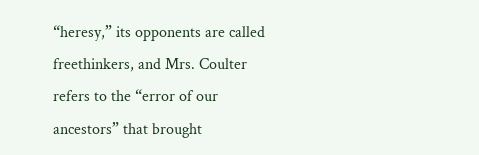“heresy,” its opponents are called freethinkers, and Mrs. Coulter refers to the “error of our ancestors” that brought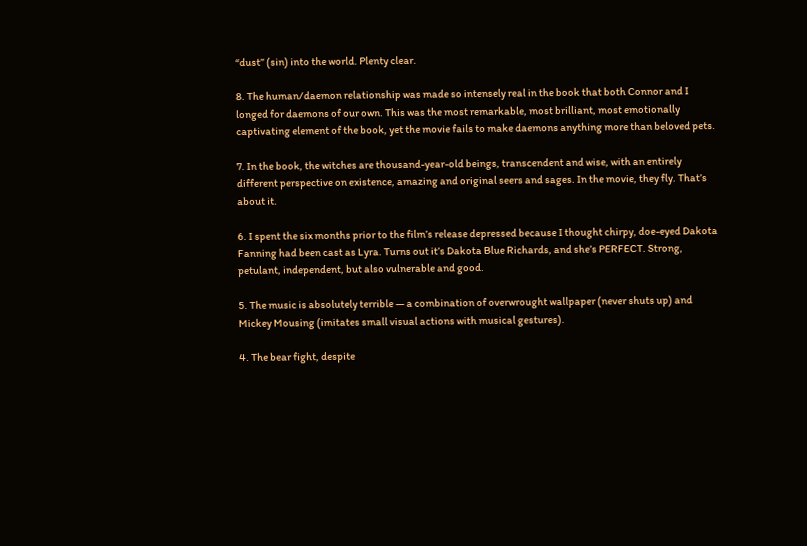“dust” (sin) into the world. Plenty clear.

8. The human/daemon relationship was made so intensely real in the book that both Connor and I longed for daemons of our own. This was the most remarkable, most brilliant, most emotionally captivating element of the book, yet the movie fails to make daemons anything more than beloved pets.

7. In the book, the witches are thousand-year-old beings, transcendent and wise, with an entirely different perspective on existence, amazing and original seers and sages. In the movie, they fly. That’s about it.

6. I spent the six months prior to the film’s release depressed because I thought chirpy, doe-eyed Dakota Fanning had been cast as Lyra. Turns out it’s Dakota Blue Richards, and she’s PERFECT. Strong, petulant, independent, but also vulnerable and good.

5. The music is absolutely terrible — a combination of overwrought wallpaper (never shuts up) and Mickey Mousing (imitates small visual actions with musical gestures).

4. The bear fight, despite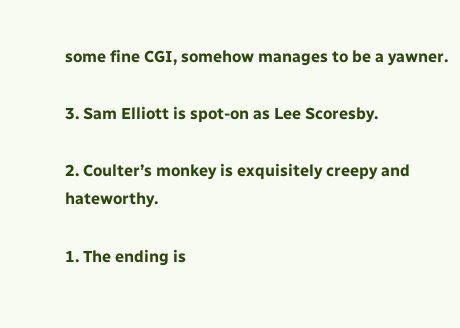some fine CGI, somehow manages to be a yawner.

3. Sam Elliott is spot-on as Lee Scoresby.

2. Coulter’s monkey is exquisitely creepy and hateworthy.

1. The ending is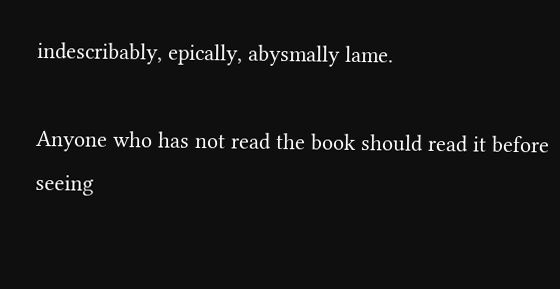indescribably, epically, abysmally lame.

Anyone who has not read the book should read it before seeing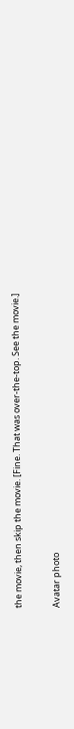the movie, then skip the movie. [Fine. That was over-the-top. See the movie.]

Avatar photo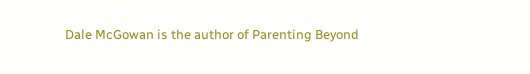Dale McGowan is the author of Parenting Beyond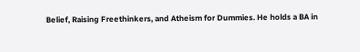Belief, Raising Freethinkers, and Atheism for Dummies. He holds a BA in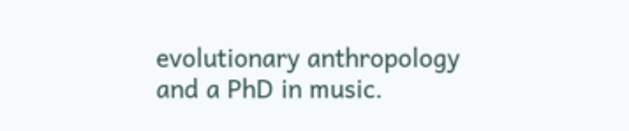evolutionary anthropology and a PhD in music.